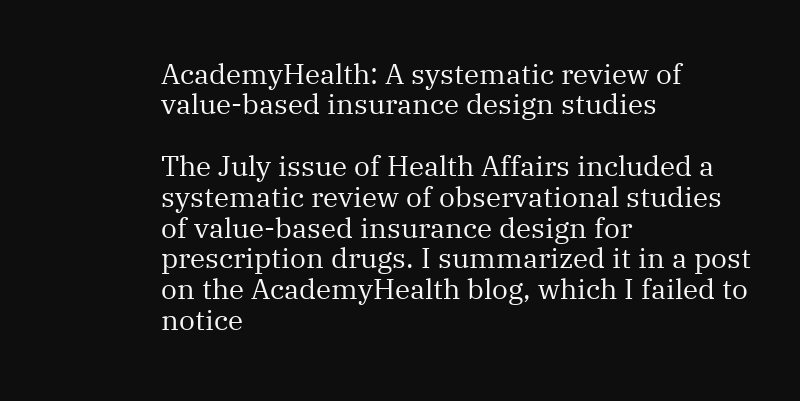AcademyHealth: A systematic review of value-based insurance design studies

The July issue of Health Affairs included a systematic review of observational studies of value-based insurance design for prescription drugs. I summarized it in a post on the AcademyHealth blog, which I failed to notice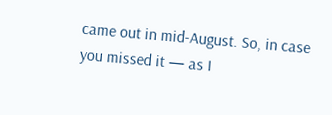came out in mid-August. So, in case you missed it — as I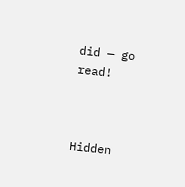did — go read!



Hidden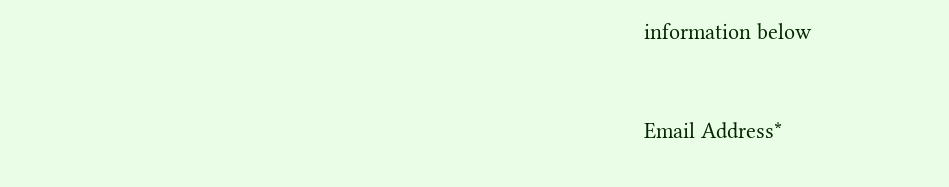information below


Email Address*